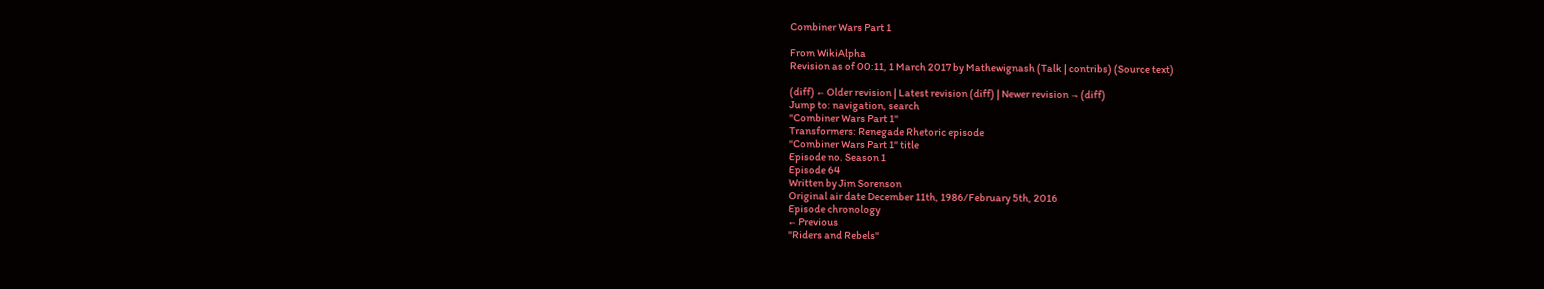Combiner Wars Part 1

From WikiAlpha
Revision as of 00:11, 1 March 2017 by Mathewignash (Talk | contribs) (Source text)

(diff) ← Older revision | Latest revision (diff) | Newer revision → (diff)
Jump to: navigation, search
"Combiner Wars Part 1"
Transformers: Renegade Rhetoric episode
"Combiner Wars Part 1" title
Episode no. Season 1
Episode 64
Written by Jim Sorenson
Original air date December 11th, 1986/February 5th, 2016
Episode chronology
← Previous
"Riders and Rebels"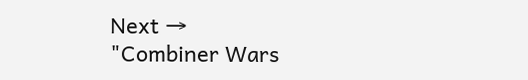Next →
"Combiner Wars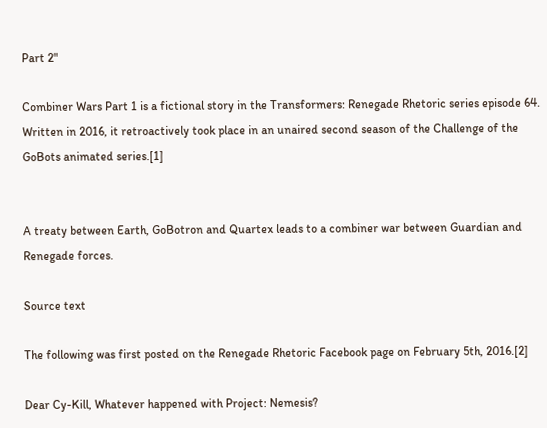Part 2"

Combiner Wars Part 1 is a fictional story in the Transformers: Renegade Rhetoric series episode 64. Written in 2016, it retroactively took place in an unaired second season of the Challenge of the GoBots animated series.[1]


A treaty between Earth, GoBotron and Quartex leads to a combiner war between Guardian and Renegade forces.

Source text

The following was first posted on the Renegade Rhetoric Facebook page on February 5th, 2016.[2]

Dear Cy-Kill, Whatever happened with Project: Nemesis?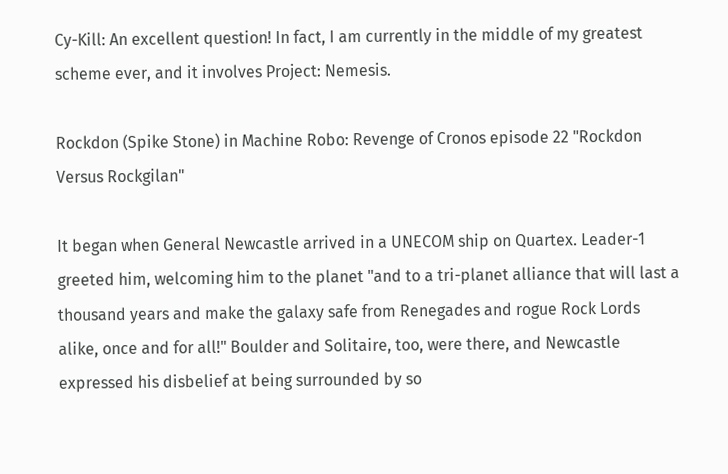Cy-Kill: An excellent question! In fact, I am currently in the middle of my greatest scheme ever, and it involves Project: Nemesis.

Rockdon (Spike Stone) in Machine Robo: Revenge of Cronos episode 22 "Rockdon Versus Rockgilan"

It began when General Newcastle arrived in a UNECOM ship on Quartex. Leader-1 greeted him, welcoming him to the planet "and to a tri-planet alliance that will last a thousand years and make the galaxy safe from Renegades and rogue Rock Lords alike, once and for all!" Boulder and Solitaire, too, were there, and Newcastle expressed his disbelief at being surrounded by so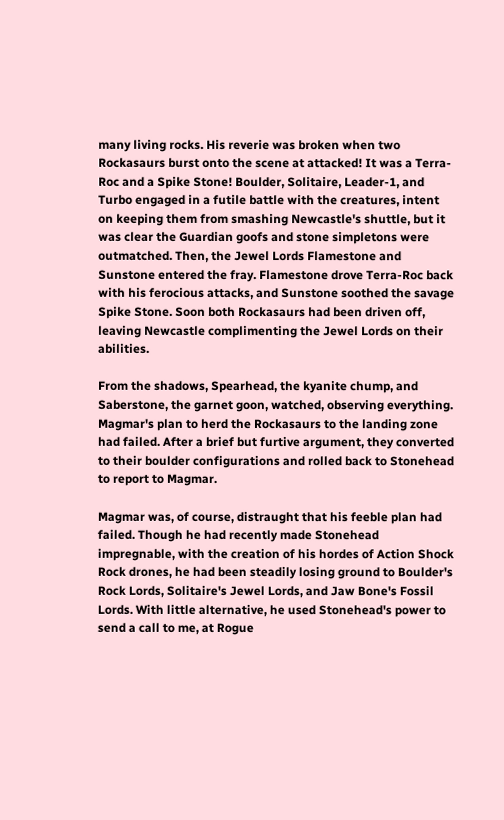many living rocks. His reverie was broken when two Rockasaurs burst onto the scene at attacked! It was a Terra-Roc and a Spike Stone! Boulder, Solitaire, Leader-1, and Turbo engaged in a futile battle with the creatures, intent on keeping them from smashing Newcastle's shuttle, but it was clear the Guardian goofs and stone simpletons were outmatched. Then, the Jewel Lords Flamestone and Sunstone entered the fray. Flamestone drove Terra-Roc back with his ferocious attacks, and Sunstone soothed the savage Spike Stone. Soon both Rockasaurs had been driven off, leaving Newcastle complimenting the Jewel Lords on their abilities.

From the shadows, Spearhead, the kyanite chump, and Saberstone, the garnet goon, watched, observing everything. Magmar's plan to herd the Rockasaurs to the landing zone had failed. After a brief but furtive argument, they converted to their boulder configurations and rolled back to Stonehead to report to Magmar.

Magmar was, of course, distraught that his feeble plan had failed. Though he had recently made Stonehead impregnable, with the creation of his hordes of Action Shock Rock drones, he had been steadily losing ground to Boulder's Rock Lords, Solitaire's Jewel Lords, and Jaw Bone's Fossil Lords. With little alternative, he used Stonehead's power to send a call to me, at Rogue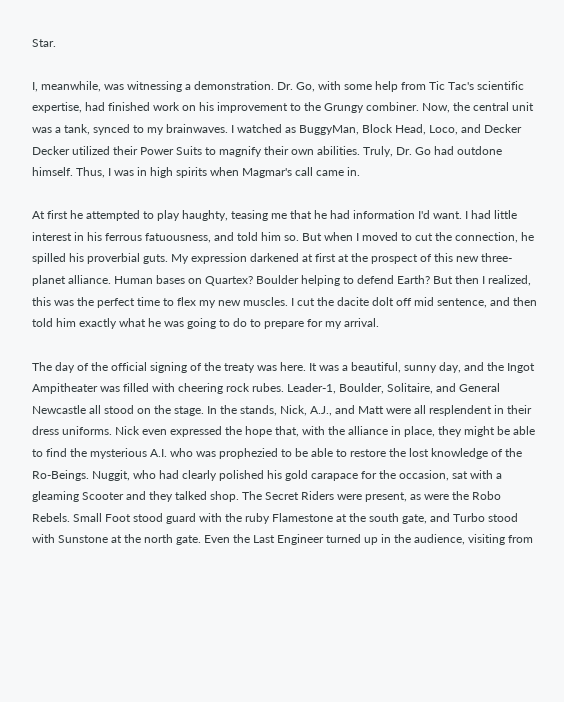Star.

I, meanwhile, was witnessing a demonstration. Dr. Go, with some help from Tic Tac's scientific expertise, had finished work on his improvement to the Grungy combiner. Now, the central unit was a tank, synced to my brainwaves. I watched as BuggyMan, Block Head, Loco, and Decker Decker utilized their Power Suits to magnify their own abilities. Truly, Dr. Go had outdone himself. Thus, I was in high spirits when Magmar's call came in.

At first he attempted to play haughty, teasing me that he had information I'd want. I had little interest in his ferrous fatuousness, and told him so. But when I moved to cut the connection, he spilled his proverbial guts. My expression darkened at first at the prospect of this new three-planet alliance. Human bases on Quartex? Boulder helping to defend Earth? But then I realized, this was the perfect time to flex my new muscles. I cut the dacite dolt off mid sentence, and then told him exactly what he was going to do to prepare for my arrival.

The day of the official signing of the treaty was here. It was a beautiful, sunny day, and the Ingot Ampitheater was filled with cheering rock rubes. Leader-1, Boulder, Solitaire, and General Newcastle all stood on the stage. In the stands, Nick, A.J., and Matt were all resplendent in their dress uniforms. Nick even expressed the hope that, with the alliance in place, they might be able to find the mysterious A.I. who was prophezied to be able to restore the lost knowledge of the Ro-Beings. Nuggit, who had clearly polished his gold carapace for the occasion, sat with a gleaming Scooter and they talked shop. The Secret Riders were present, as were the Robo Rebels. Small Foot stood guard with the ruby Flamestone at the south gate, and Turbo stood with Sunstone at the north gate. Even the Last Engineer turned up in the audience, visiting from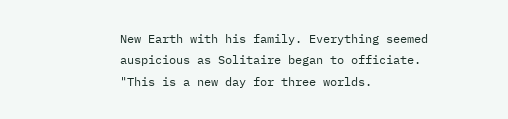New Earth with his family. Everything seemed auspicious as Solitaire began to officiate. "This is a new day for three worlds.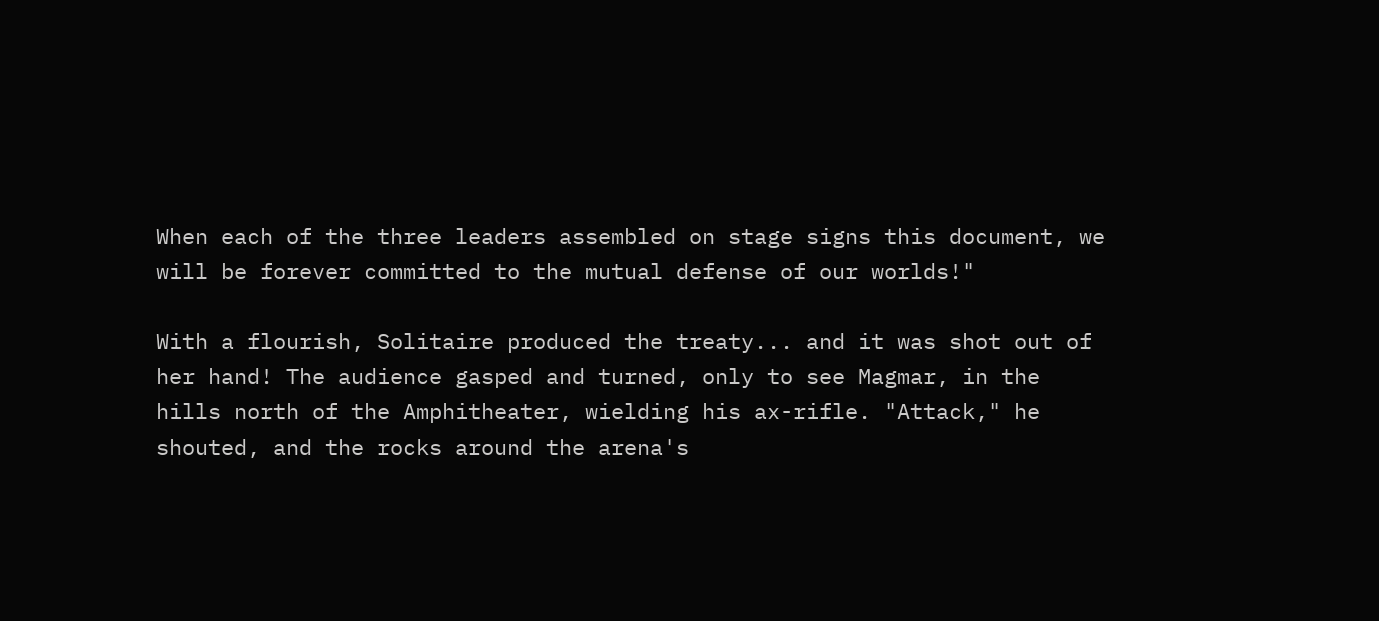When each of the three leaders assembled on stage signs this document, we will be forever committed to the mutual defense of our worlds!"

With a flourish, Solitaire produced the treaty... and it was shot out of her hand! The audience gasped and turned, only to see Magmar, in the hills north of the Amphitheater, wielding his ax-rifle. "Attack," he shouted, and the rocks around the arena's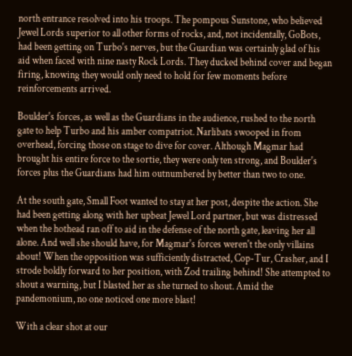north entrance resolved into his troops. The pompous Sunstone, who believed Jewel Lords superior to all other forms of rocks, and, not incidentally, GoBots, had been getting on Turbo's nerves, but the Guardian was certainly glad of his aid when faced with nine nasty Rock Lords. They ducked behind cover and began firing, knowing they would only need to hold for few moments before reinforcements arrived.

Boulder's forces, as well as the Guardians in the audience, rushed to the north gate to help Turbo and his amber compatriot. Narlibats swooped in from overhead, forcing those on stage to dive for cover. Although Magmar had brought his entire force to the sortie, they were only ten strong, and Boulder's forces plus the Guardians had him outnumbered by better than two to one.

At the south gate, Small Foot wanted to stay at her post, despite the action. She had been getting along with her upbeat Jewel Lord partner, but was distressed when the hothead ran off to aid in the defense of the north gate, leaving her all alone. And well she should have, for Magmar's forces weren't the only villains about! When the opposition was sufficiently distracted, Cop-Tur, Crasher, and I strode boldly forward to her position, with Zod trailing behind! She attempted to shout a warning, but I blasted her as she turned to shout. Amid the pandemonium, no one noticed one more blast!

With a clear shot at our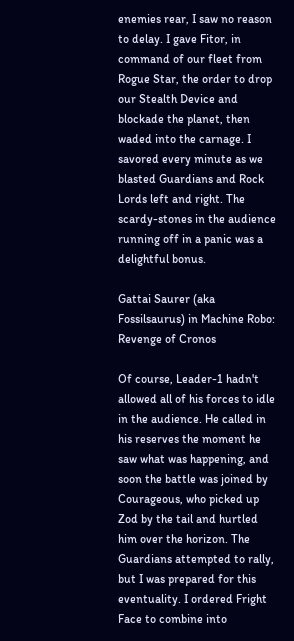enemies rear, I saw no reason to delay. I gave Fitor, in command of our fleet from Rogue Star, the order to drop our Stealth Device and blockade the planet, then waded into the carnage. I savored every minute as we blasted Guardians and Rock Lords left and right. The scardy-stones in the audience running off in a panic was a delightful bonus.

Gattai Saurer (aka Fossilsaurus) in Machine Robo: Revenge of Cronos

Of course, Leader-1 hadn't allowed all of his forces to idle in the audience. He called in his reserves the moment he saw what was happening, and soon the battle was joined by Courageous, who picked up Zod by the tail and hurtled him over the horizon. The Guardians attempted to rally, but I was prepared for this eventuality. I ordered Fright Face to combine into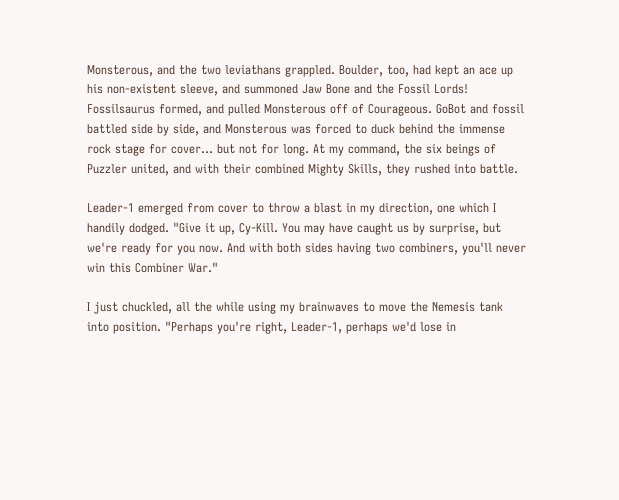Monsterous, and the two leviathans grappled. Boulder, too, had kept an ace up his non-existent sleeve, and summoned Jaw Bone and the Fossil Lords! Fossilsaurus formed, and pulled Monsterous off of Courageous. GoBot and fossil battled side by side, and Monsterous was forced to duck behind the immense rock stage for cover... but not for long. At my command, the six beings of Puzzler united, and with their combined Mighty Skills, they rushed into battle.

Leader-1 emerged from cover to throw a blast in my direction, one which I handily dodged. "Give it up, Cy-Kill. You may have caught us by surprise, but we're ready for you now. And with both sides having two combiners, you'll never win this Combiner War."

I just chuckled, all the while using my brainwaves to move the Nemesis tank into position. "Perhaps you're right, Leader-1, perhaps we'd lose in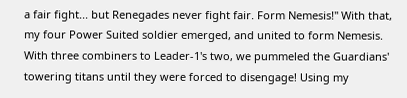a fair fight... but Renegades never fight fair. Form Nemesis!" With that, my four Power Suited soldier emerged, and united to form Nemesis. With three combiners to Leader-1's two, we pummeled the Guardians' towering titans until they were forced to disengage! Using my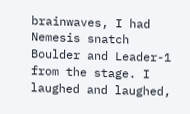brainwaves, I had Nemesis snatch Boulder and Leader-1 from the stage. I laughed and laughed,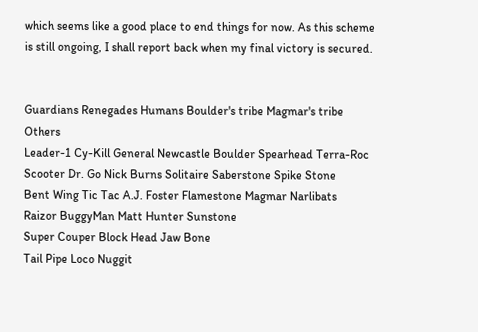which seems like a good place to end things for now. As this scheme is still ongoing, I shall report back when my final victory is secured.


Guardians Renegades Humans Boulder's tribe Magmar's tribe Others
Leader-1 Cy-Kill General Newcastle Boulder Spearhead Terra-Roc
Scooter Dr. Go Nick Burns Solitaire Saberstone Spike Stone
Bent Wing Tic Tac A.J. Foster Flamestone Magmar Narlibats
Raizor BuggyMan Matt Hunter Sunstone
Super Couper Block Head Jaw Bone
Tail Pipe Loco Nuggit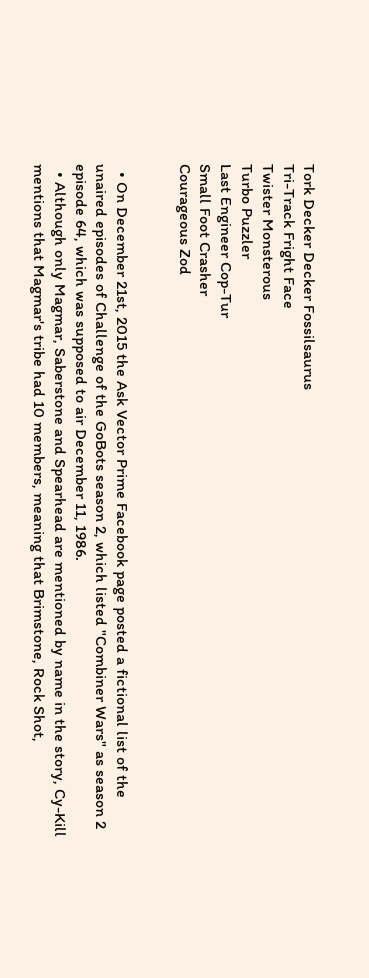Tork Decker Decker Fossilsaurus
Tri-Track Fright Face
Twister Monsterous
Turbo Puzzler
Last Engineer Cop-Tur
Small Foot Crasher
Courageous Zod


  • On December 21st, 2015 the Ask Vector Prime Facebook page posted a fictional list of the unaired episodes of Challenge of the GoBots season 2, which listed "Combiner Wars" as season 2 episode 64, which was supposed to air December 11, 1986.
  • Although only Magmar, Saberstone and Spearhead are mentioned by name in the story, Cy-Kill mentions that Magmar's tribe had 10 members, meaning that Brimstone, Rock Shot,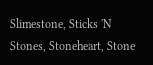Slimestone, Sticks 'N Stones, Stoneheart, Stone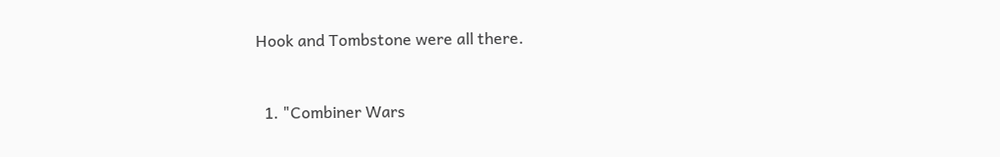Hook and Tombstone were all there.


  1. "Combiner Wars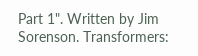Part 1". Written by Jim Sorenson. Transformers: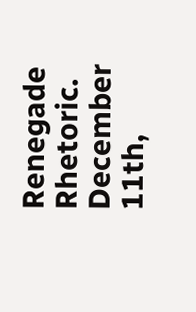Renegade Rhetoric. December 11th,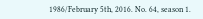1986/February 5th, 2016. No. 64, season 1.